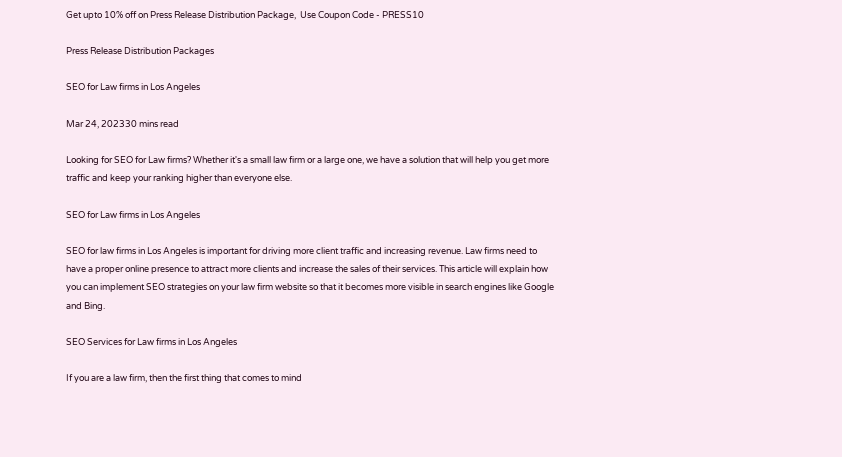Get upto 10% off on Press Release Distribution Package,  Use Coupon Code - PRESS10

Press Release Distribution Packages

SEO for Law firms in Los Angeles

Mar 24, 202330 mins read

Looking for SEO for Law firms? Whether it's a small law firm or a large one, we have a solution that will help you get more traffic and keep your ranking higher than everyone else.

SEO for Law firms in Los Angeles

SEO for law firms in Los Angeles is important for driving more client traffic and increasing revenue. Law firms need to have a proper online presence to attract more clients and increase the sales of their services. This article will explain how you can implement SEO strategies on your law firm website so that it becomes more visible in search engines like Google and Bing.

SEO Services for Law firms in Los Angeles

If you are a law firm, then the first thing that comes to mind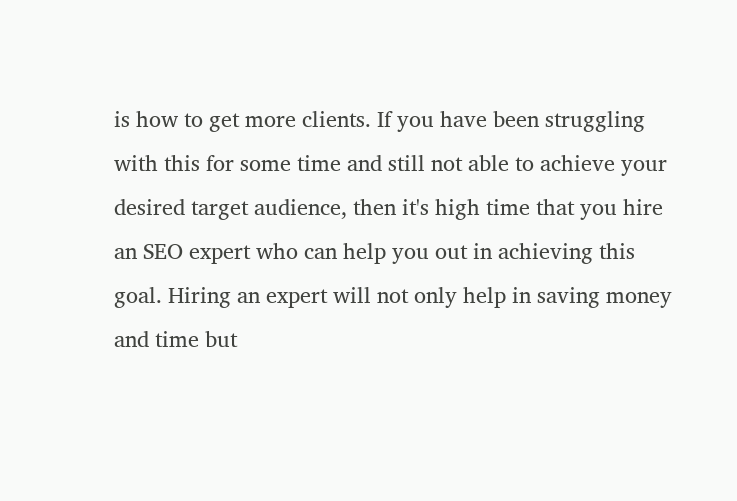is how to get more clients. If you have been struggling with this for some time and still not able to achieve your desired target audience, then it's high time that you hire an SEO expert who can help you out in achieving this goal. Hiring an expert will not only help in saving money and time but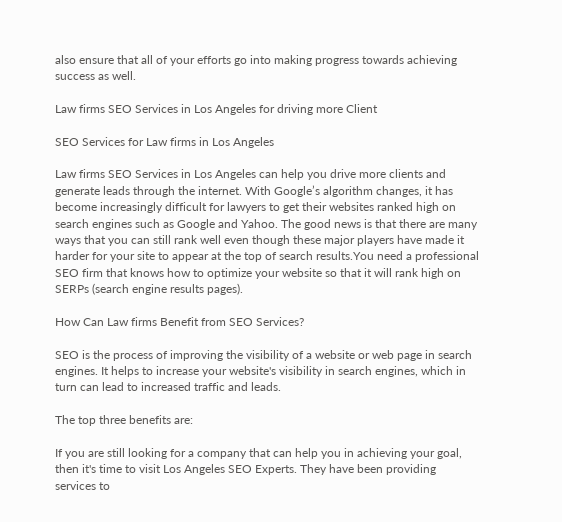also ensure that all of your efforts go into making progress towards achieving success as well.

Law firms SEO Services in Los Angeles for driving more Client

SEO Services for Law firms in Los Angeles

Law firms SEO Services in Los Angeles can help you drive more clients and generate leads through the internet. With Google’s algorithm changes, it has become increasingly difficult for lawyers to get their websites ranked high on search engines such as Google and Yahoo. The good news is that there are many ways that you can still rank well even though these major players have made it harder for your site to appear at the top of search results.You need a professional SEO firm that knows how to optimize your website so that it will rank high on SERPs (search engine results pages).

How Can Law firms Benefit from SEO Services?

SEO is the process of improving the visibility of a website or web page in search engines. It helps to increase your website's visibility in search engines, which in turn can lead to increased traffic and leads.

The top three benefits are:

If you are still looking for a company that can help you in achieving your goal, then it's time to visit Los Angeles SEO Experts. They have been providing services to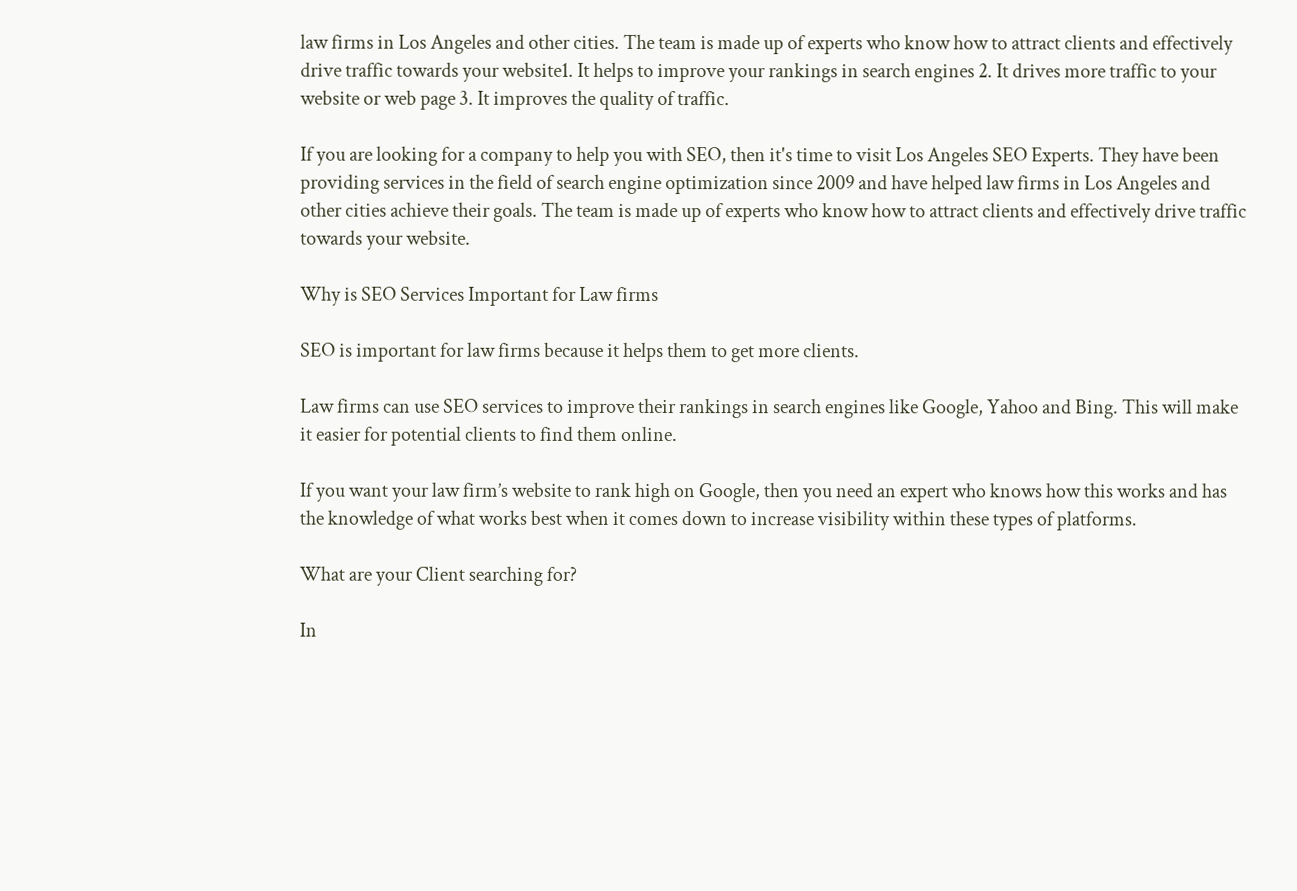law firms in Los Angeles and other cities. The team is made up of experts who know how to attract clients and effectively drive traffic towards your website1. It helps to improve your rankings in search engines 2. It drives more traffic to your website or web page 3. It improves the quality of traffic.

If you are looking for a company to help you with SEO, then it's time to visit Los Angeles SEO Experts. They have been providing services in the field of search engine optimization since 2009 and have helped law firms in Los Angeles and other cities achieve their goals. The team is made up of experts who know how to attract clients and effectively drive traffic towards your website.

Why is SEO Services Important for Law firms

SEO is important for law firms because it helps them to get more clients.

Law firms can use SEO services to improve their rankings in search engines like Google, Yahoo and Bing. This will make it easier for potential clients to find them online.

If you want your law firm’s website to rank high on Google, then you need an expert who knows how this works and has the knowledge of what works best when it comes down to increase visibility within these types of platforms.

What are your Client searching for?

In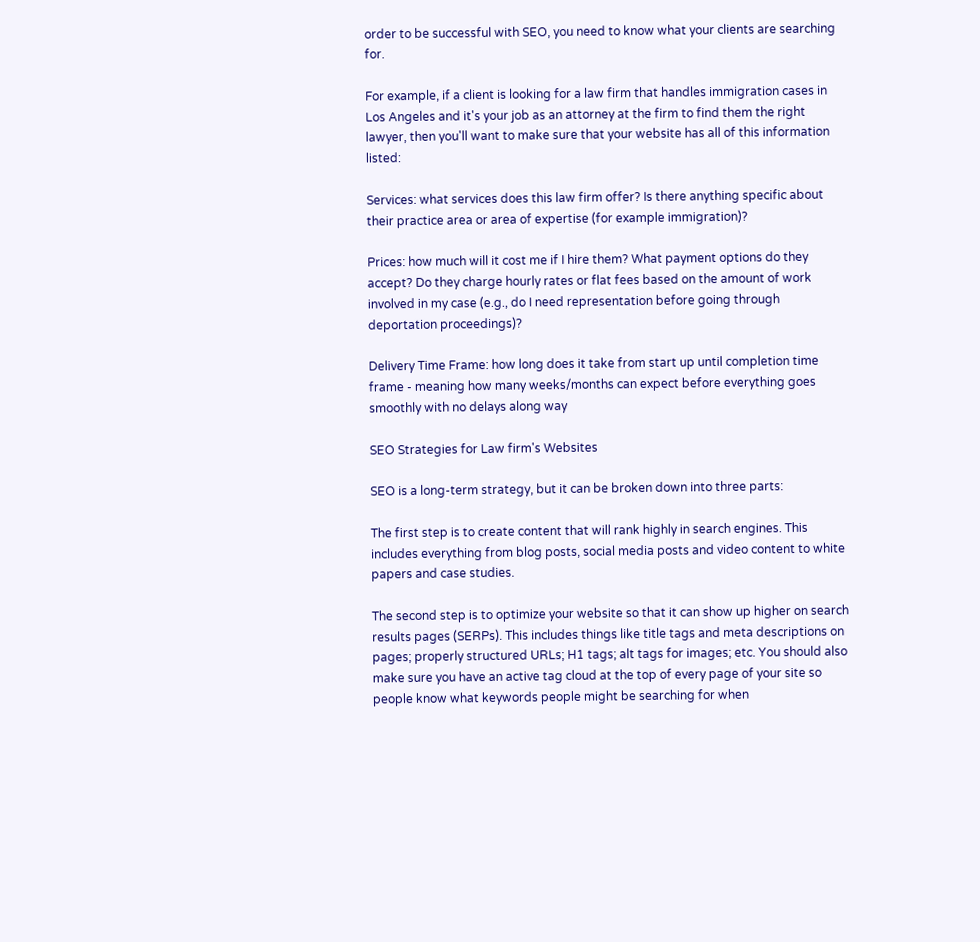order to be successful with SEO, you need to know what your clients are searching for.

For example, if a client is looking for a law firm that handles immigration cases in Los Angeles and it's your job as an attorney at the firm to find them the right lawyer, then you'll want to make sure that your website has all of this information listed:

Services: what services does this law firm offer? Is there anything specific about their practice area or area of expertise (for example immigration)?

Prices: how much will it cost me if I hire them? What payment options do they accept? Do they charge hourly rates or flat fees based on the amount of work involved in my case (e.g., do I need representation before going through deportation proceedings)?

Delivery Time Frame: how long does it take from start up until completion time frame - meaning how many weeks/months can expect before everything goes smoothly with no delays along way

SEO Strategies for Law firm's Websites

SEO is a long-term strategy, but it can be broken down into three parts:

The first step is to create content that will rank highly in search engines. This includes everything from blog posts, social media posts and video content to white papers and case studies.

The second step is to optimize your website so that it can show up higher on search results pages (SERPs). This includes things like title tags and meta descriptions on pages; properly structured URLs; H1 tags; alt tags for images; etc. You should also make sure you have an active tag cloud at the top of every page of your site so people know what keywords people might be searching for when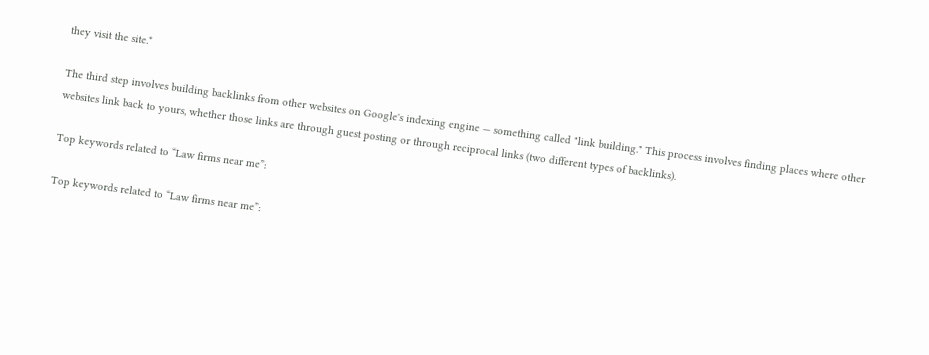they visit the site.*

The third step involves building backlinks from other websites on Google's indexing engine — something called "link building." This process involves finding places where other websites link back to yours, whether those links are through guest posting or through reciprocal links (two different types of backlinks).

Top keywords related to “Law firms near me”:

Top keywords related to “Law firms near me”: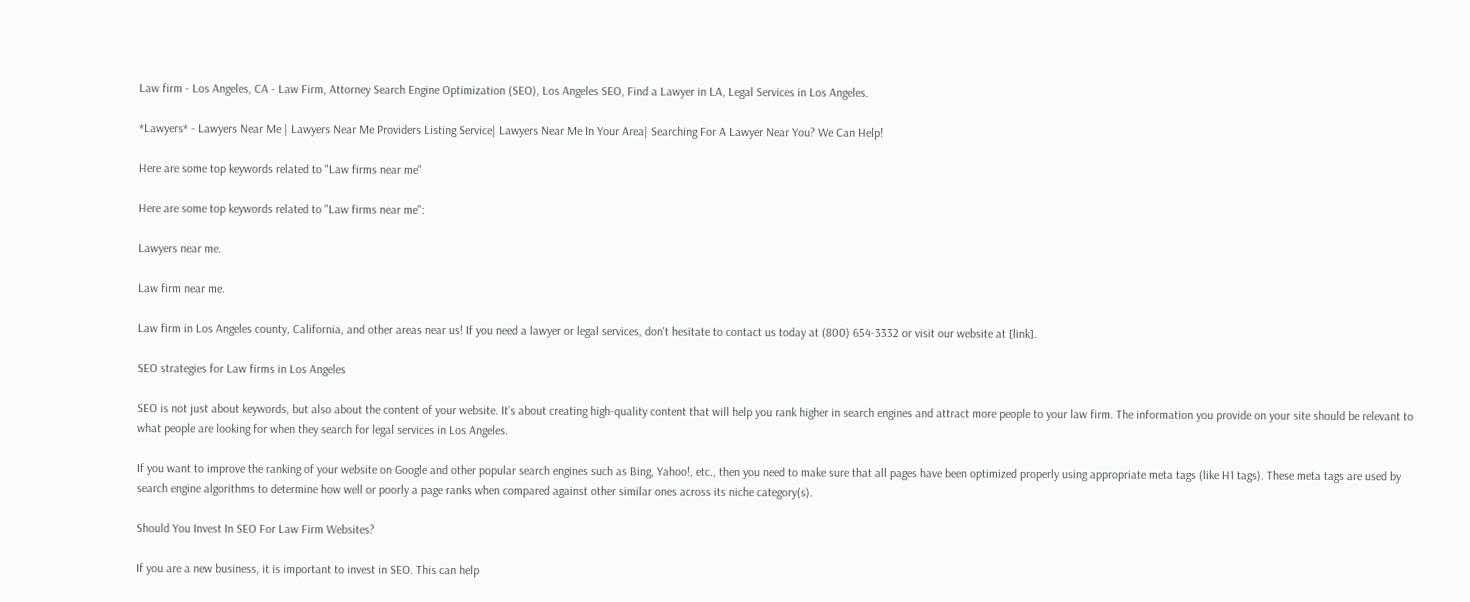Law firm - Los Angeles, CA - Law Firm, Attorney Search Engine Optimization (SEO), Los Angeles SEO, Find a Lawyer in LA, Legal Services in Los Angeles.

*Lawyers* - Lawyers Near Me | Lawyers Near Me Providers Listing Service| Lawyers Near Me In Your Area| Searching For A Lawyer Near You? We Can Help!

Here are some top keywords related to "Law firms near me"

Here are some top keywords related to "Law firms near me":

Lawyers near me.

Law firm near me.

Law firm in Los Angeles county, California, and other areas near us! If you need a lawyer or legal services, don't hesitate to contact us today at (800) 654-3332 or visit our website at [link].

SEO strategies for Law firms in Los Angeles

SEO is not just about keywords, but also about the content of your website. It’s about creating high-quality content that will help you rank higher in search engines and attract more people to your law firm. The information you provide on your site should be relevant to what people are looking for when they search for legal services in Los Angeles.

If you want to improve the ranking of your website on Google and other popular search engines such as Bing, Yahoo!, etc., then you need to make sure that all pages have been optimized properly using appropriate meta tags (like H1 tags). These meta tags are used by search engine algorithms to determine how well or poorly a page ranks when compared against other similar ones across its niche category(s).

Should You Invest In SEO For Law Firm Websites?

If you are a new business, it is important to invest in SEO. This can help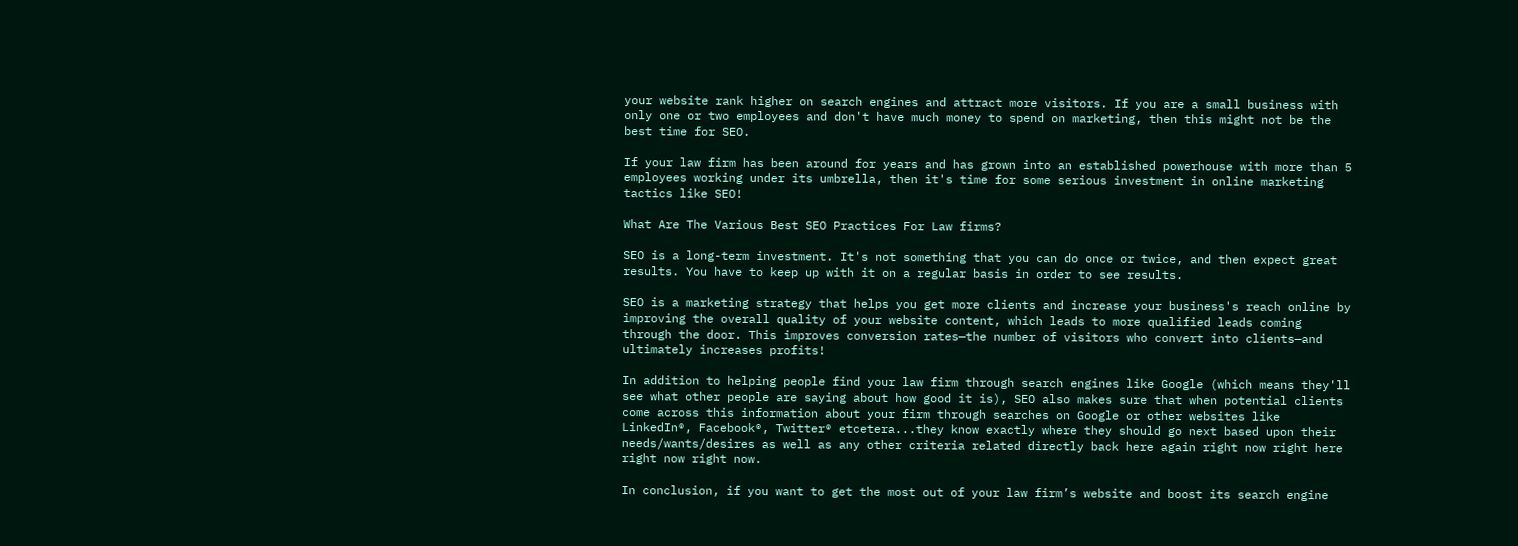your website rank higher on search engines and attract more visitors. If you are a small business with only one or two employees and don't have much money to spend on marketing, then this might not be the best time for SEO.

If your law firm has been around for years and has grown into an established powerhouse with more than 5 employees working under its umbrella, then it's time for some serious investment in online marketing tactics like SEO!

What Are The Various Best SEO Practices For Law firms?

SEO is a long-term investment. It's not something that you can do once or twice, and then expect great results. You have to keep up with it on a regular basis in order to see results.

SEO is a marketing strategy that helps you get more clients and increase your business's reach online by improving the overall quality of your website content, which leads to more qualified leads coming through the door. This improves conversion rates—the number of visitors who convert into clients—and ultimately increases profits!

In addition to helping people find your law firm through search engines like Google (which means they'll see what other people are saying about how good it is), SEO also makes sure that when potential clients come across this information about your firm through searches on Google or other websites like LinkedIn®, Facebook®, Twitter® etcetera...they know exactly where they should go next based upon their needs/wants/desires as well as any other criteria related directly back here again right now right here right now right now.

In conclusion, if you want to get the most out of your law firm’s website and boost its search engine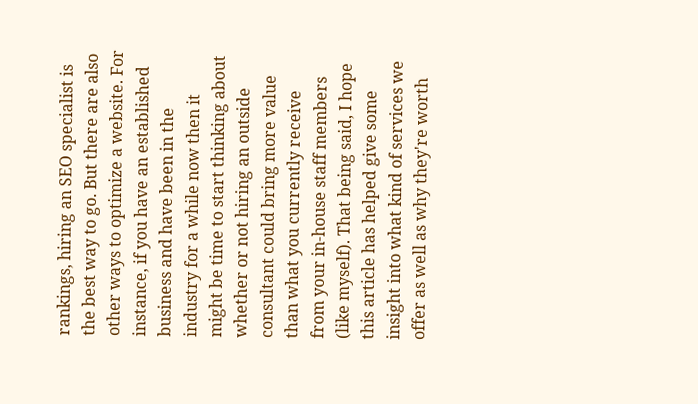rankings, hiring an SEO specialist is the best way to go. But there are also other ways to optimize a website. For instance, if you have an established business and have been in the industry for a while now then it might be time to start thinking about whether or not hiring an outside consultant could bring more value than what you currently receive from your in-house staff members (like myself). That being said, I hope this article has helped give some insight into what kind of services we offer as well as why they're worth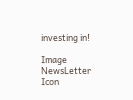investing in!

Image NewsLetter
Icon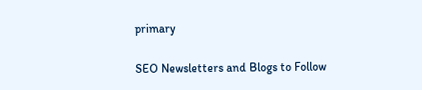primary

SEO Newsletters and Blogs to Follow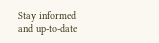Stay informed and up-to-date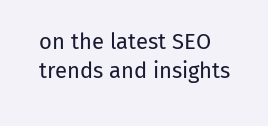on the latest SEO trends and insights